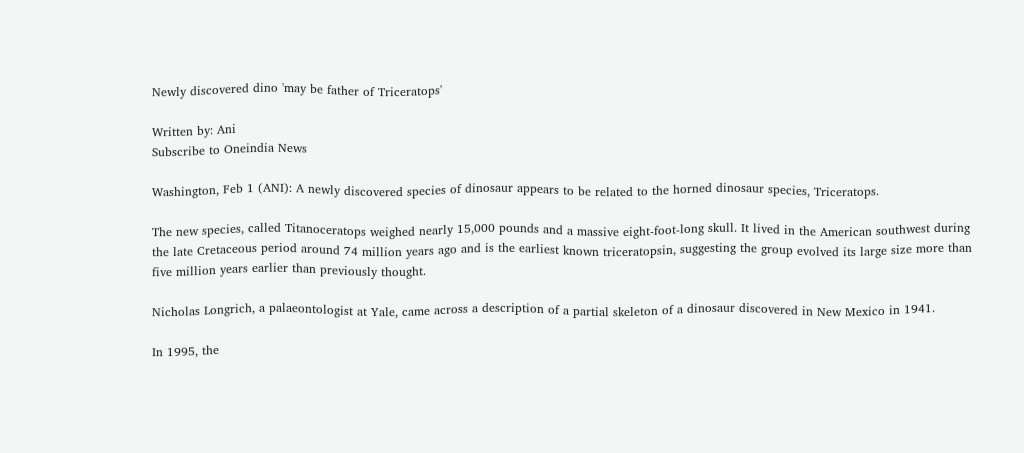Newly discovered dino 'may be father of Triceratops'

Written by: Ani
Subscribe to Oneindia News

Washington, Feb 1 (ANI): A newly discovered species of dinosaur appears to be related to the horned dinosaur species, Triceratops.

The new species, called Titanoceratops weighed nearly 15,000 pounds and a massive eight-foot-long skull. It lived in the American southwest during the late Cretaceous period around 74 million years ago and is the earliest known triceratopsin, suggesting the group evolved its large size more than five million years earlier than previously thought.

Nicholas Longrich, a palaeontologist at Yale, came across a description of a partial skeleton of a dinosaur discovered in New Mexico in 1941.

In 1995, the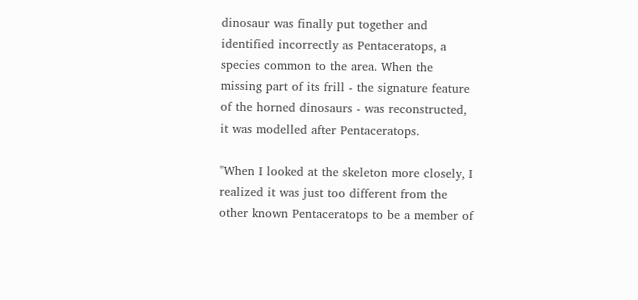dinosaur was finally put together and identified incorrectly as Pentaceratops, a species common to the area. When the missing part of its frill - the signature feature of the horned dinosaurs - was reconstructed, it was modelled after Pentaceratops.

"When I looked at the skeleton more closely, I realized it was just too different from the other known Pentaceratops to be a member of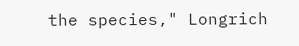the species," Longrich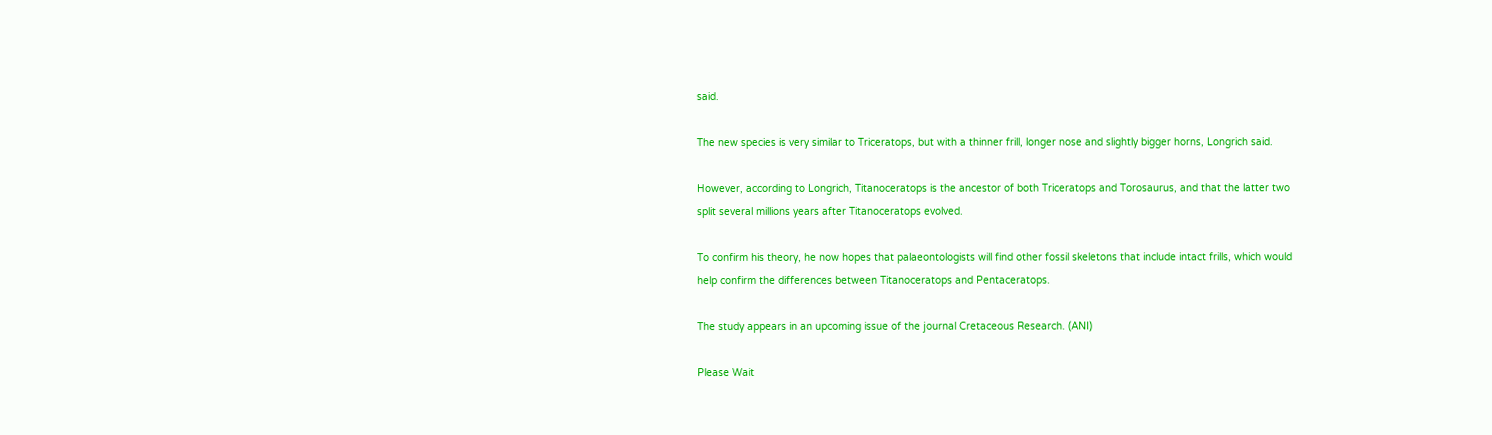said.

The new species is very similar to Triceratops, but with a thinner frill, longer nose and slightly bigger horns, Longrich said.

However, according to Longrich, Titanoceratops is the ancestor of both Triceratops and Torosaurus, and that the latter two split several millions years after Titanoceratops evolved.

To confirm his theory, he now hopes that palaeontologists will find other fossil skeletons that include intact frills, which would help confirm the differences between Titanoceratops and Pentaceratops.

The study appears in an upcoming issue of the journal Cretaceous Research. (ANI)

Please Wait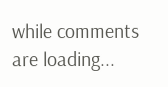while comments are loading...